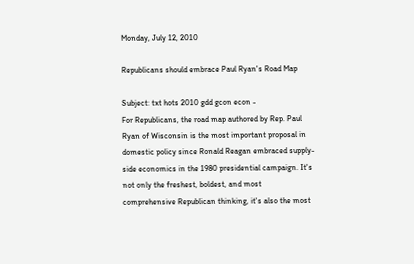Monday, July 12, 2010

Republicans should embrace Paul Ryan's Road Map

Subject: txt hots 2010 gdd gcon econ -
For Republicans, the road map authored by Rep. Paul Ryan of Wisconsin is the most important proposal in domestic policy since Ronald Reagan embraced supply-side economics in the 1980 presidential campaign. It's not only the freshest, boldest, and most comprehensive Republican thinking, it's also the most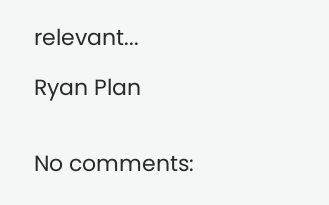relevant...

Ryan Plan


No comments: